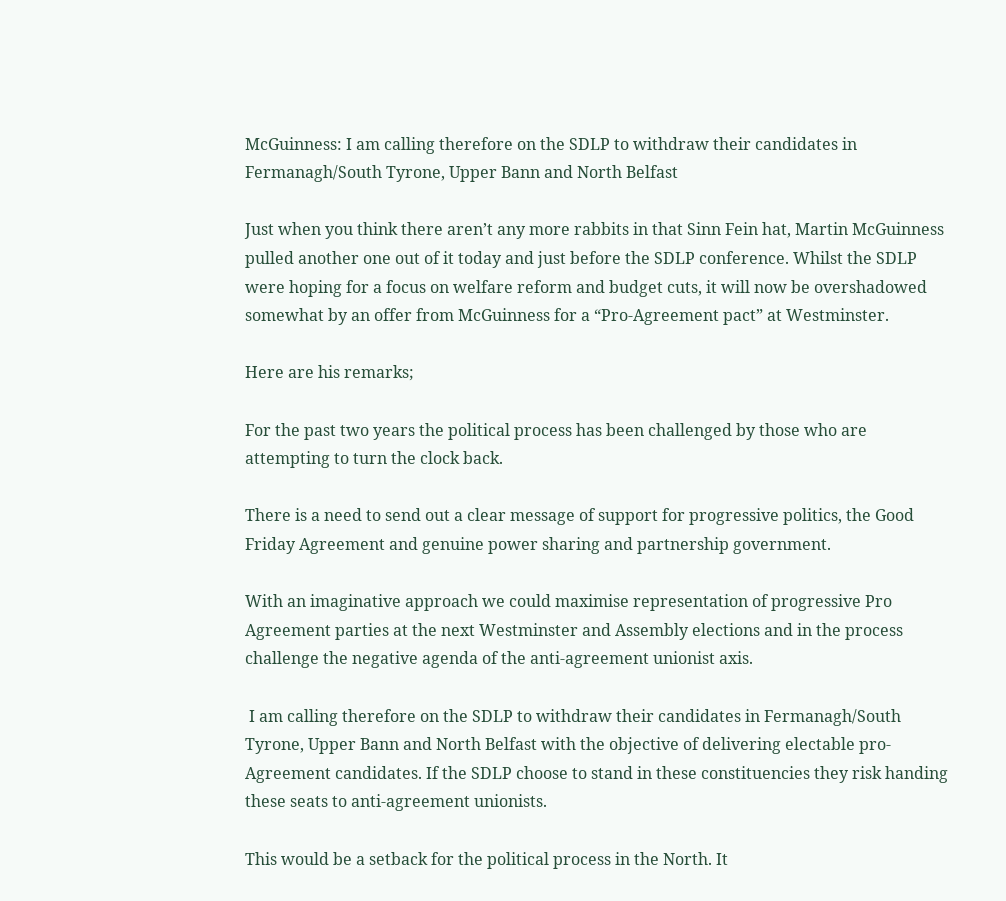McGuinness: I am calling therefore on the SDLP to withdraw their candidates in Fermanagh/South Tyrone, Upper Bann and North Belfast

Just when you think there aren’t any more rabbits in that Sinn Fein hat, Martin McGuinness pulled another one out of it today and just before the SDLP conference. Whilst the SDLP were hoping for a focus on welfare reform and budget cuts, it will now be overshadowed somewhat by an offer from McGuinness for a “Pro-Agreement pact” at Westminster.

Here are his remarks;

For the past two years the political process has been challenged by those who are attempting to turn the clock back.

There is a need to send out a clear message of support for progressive politics, the Good Friday Agreement and genuine power sharing and partnership government.

With an imaginative approach we could maximise representation of progressive Pro Agreement parties at the next Westminster and Assembly elections and in the process challenge the negative agenda of the anti-agreement unionist axis.

 I am calling therefore on the SDLP to withdraw their candidates in Fermanagh/South Tyrone, Upper Bann and North Belfast with the objective of delivering electable pro-Agreement candidates. If the SDLP choose to stand in these constituencies they risk handing these seats to anti-agreement unionists.

This would be a setback for the political process in the North. It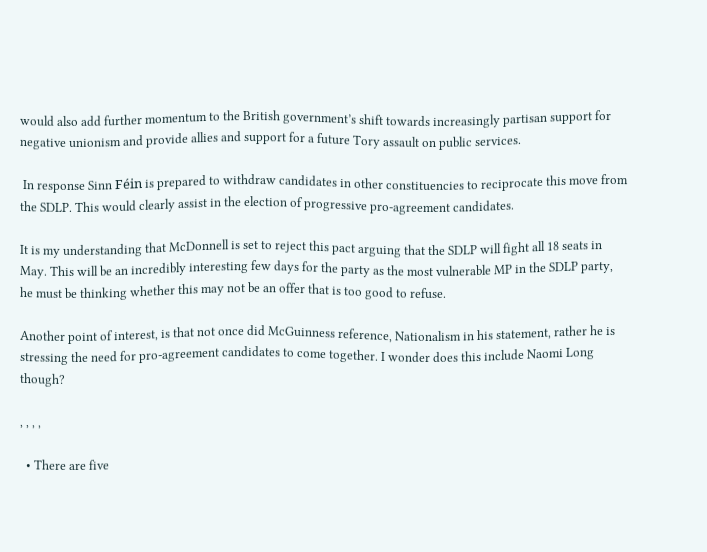would also add further momentum to the British government’s shift towards increasingly partisan support for negative unionism and provide allies and support for a future Tory assault on public services.

 In response Sinn Féin is prepared to withdraw candidates in other constituencies to reciprocate this move from the SDLP. This would clearly assist in the election of progressive pro-agreement candidates.

It is my understanding that McDonnell is set to reject this pact arguing that the SDLP will fight all 18 seats in May. This will be an incredibly interesting few days for the party as the most vulnerable MP in the SDLP party, he must be thinking whether this may not be an offer that is too good to refuse.

Another point of interest, is that not once did McGuinness reference, Nationalism in his statement, rather he is stressing the need for pro-agreement candidates to come together. I wonder does this include Naomi Long though?

, , , ,

  • There are five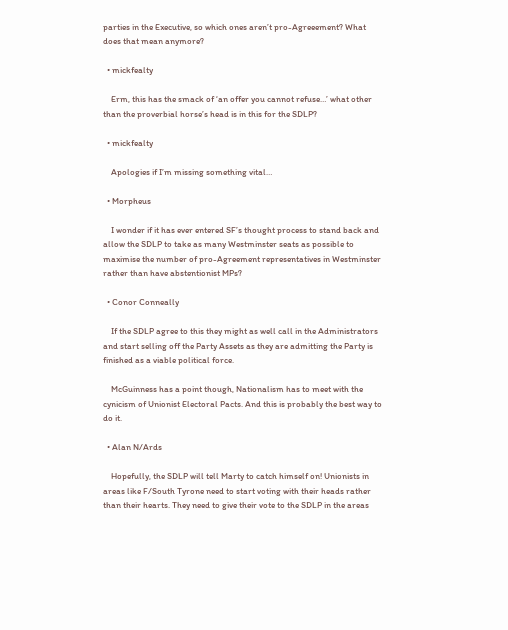parties in the Executive, so which ones aren’t pro-Agreeement? What does that mean anymore?

  • mickfealty

    Erm, this has the smack of ‘an offer you cannot refuse…’ what other than the proverbial horse’s head is in this for the SDLP?

  • mickfealty

    Apologies if I’m missing something vital…

  • Morpheus

    I wonder if it has ever entered SF’s thought process to stand back and allow the SDLP to take as many Westminster seats as possible to maximise the number of pro-Agreement representatives in Westminster rather than have abstentionist MPs?

  • Conor Conneally

    If the SDLP agree to this they might as well call in the Administrators and start selling off the Party Assets as they are admitting the Party is finished as a viable political force.

    McGuinness has a point though, Nationalism has to meet with the cynicism of Unionist Electoral Pacts. And this is probably the best way to do it.

  • Alan N/Ards

    Hopefully, the SDLP will tell Marty to catch himself on! Unionists in areas like F/South Tyrone need to start voting with their heads rather than their hearts. They need to give their vote to the SDLP in the areas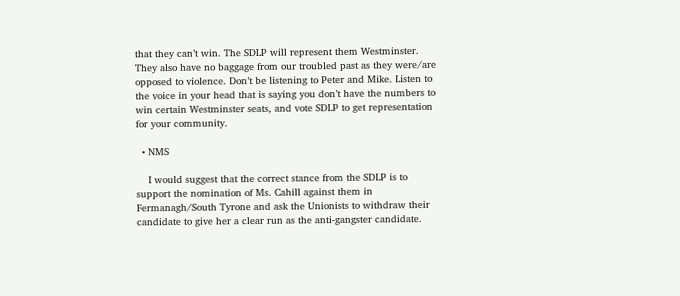that they can’t win. The SDLP will represent them Westminster. They also have no baggage from our troubled past as they were/are opposed to violence. Don’t be listening to Peter and Mike. Listen to the voice in your head that is saying you don’t have the numbers to win certain Westminster seats, and vote SDLP to get representation for your community.

  • NMS

    I would suggest that the correct stance from the SDLP is to support the nomination of Ms. Cahill against them in Fermanagh/South Tyrone and ask the Unionists to withdraw their candidate to give her a clear run as the anti-gangster candidate.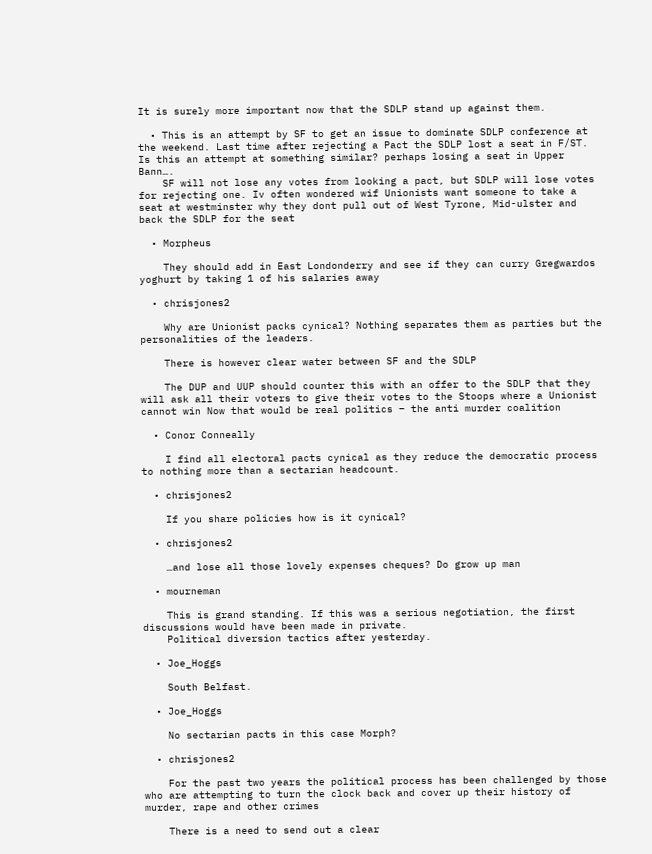It is surely more important now that the SDLP stand up against them.

  • This is an attempt by SF to get an issue to dominate SDLP conference at the weekend. Last time after rejecting a Pact the SDLP lost a seat in F/ST. Is this an attempt at something similar? perhaps losing a seat in Upper Bann….
    SF will not lose any votes from looking a pact, but SDLP will lose votes for rejecting one. Iv often wondered wif Unionists want someone to take a seat at westminster why they dont pull out of West Tyrone, Mid-ulster and back the SDLP for the seat

  • Morpheus

    They should add in East Londonderry and see if they can curry Gregwardos yoghurt by taking 1 of his salaries away

  • chrisjones2

    Why are Unionist packs cynical? Nothing separates them as parties but the personalities of the leaders.

    There is however clear water between SF and the SDLP

    The DUP and UUP should counter this with an offer to the SDLP that they will ask all their voters to give their votes to the Stoops where a Unionist cannot win Now that would be real politics – the anti murder coalition

  • Conor Conneally

    I find all electoral pacts cynical as they reduce the democratic process to nothing more than a sectarian headcount.

  • chrisjones2

    If you share policies how is it cynical?

  • chrisjones2

    …and lose all those lovely expenses cheques? Do grow up man

  • mourneman

    This is grand standing. If this was a serious negotiation, the first discussions would have been made in private.
    Political diversion tactics after yesterday.

  • Joe_Hoggs

    South Belfast.

  • Joe_Hoggs

    No sectarian pacts in this case Morph?

  • chrisjones2

    For the past two years the political process has been challenged by those who are attempting to turn the clock back and cover up their history of murder, rape and other crimes

    There is a need to send out a clear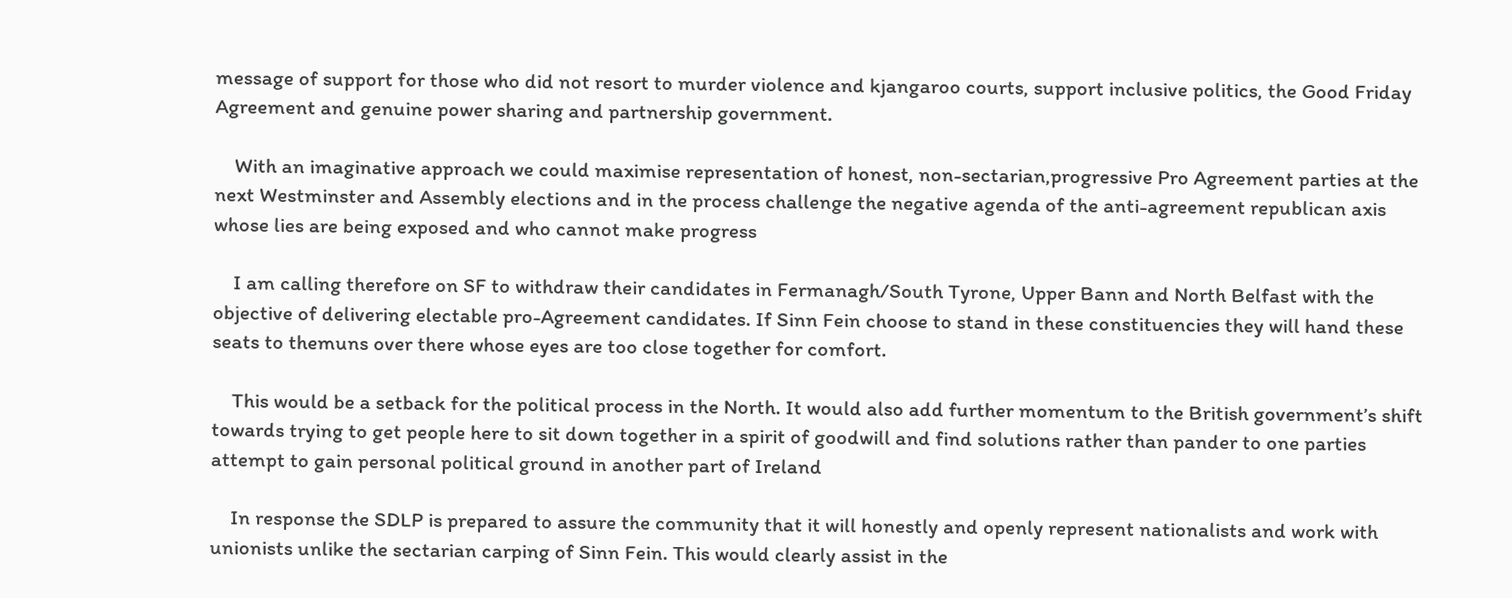message of support for those who did not resort to murder violence and kjangaroo courts, support inclusive politics, the Good Friday Agreement and genuine power sharing and partnership government.

    With an imaginative approach we could maximise representation of honest, non-sectarian,progressive Pro Agreement parties at the next Westminster and Assembly elections and in the process challenge the negative agenda of the anti-agreement republican axis whose lies are being exposed and who cannot make progress

    I am calling therefore on SF to withdraw their candidates in Fermanagh/South Tyrone, Upper Bann and North Belfast with the objective of delivering electable pro-Agreement candidates. If Sinn Fein choose to stand in these constituencies they will hand these seats to themuns over there whose eyes are too close together for comfort.

    This would be a setback for the political process in the North. It would also add further momentum to the British government’s shift towards trying to get people here to sit down together in a spirit of goodwill and find solutions rather than pander to one parties attempt to gain personal political ground in another part of Ireland

    In response the SDLP is prepared to assure the community that it will honestly and openly represent nationalists and work with unionists unlike the sectarian carping of Sinn Fein. This would clearly assist in the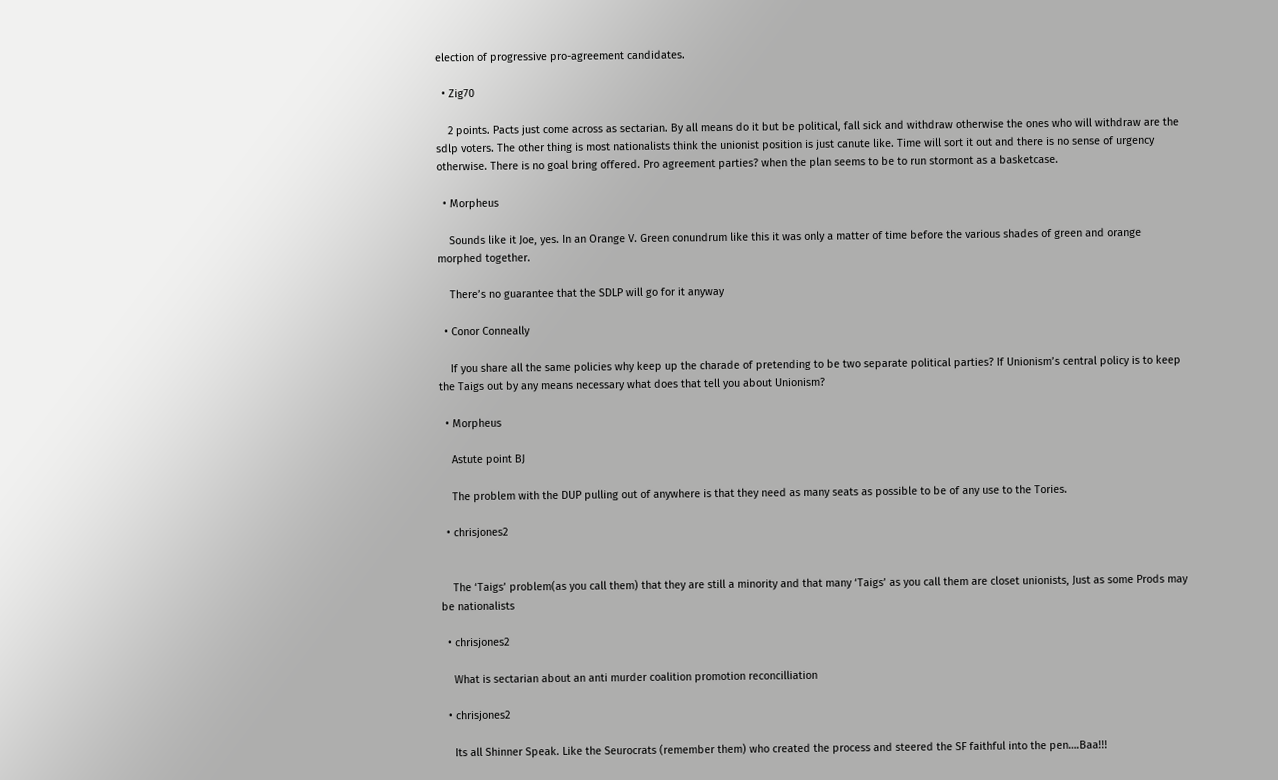election of progressive pro-agreement candidates.

  • Zig70

    2 points. Pacts just come across as sectarian. By all means do it but be political, fall sick and withdraw otherwise the ones who will withdraw are the sdlp voters. The other thing is most nationalists think the unionist position is just canute like. Time will sort it out and there is no sense of urgency otherwise. There is no goal bring offered. Pro agreement parties? when the plan seems to be to run stormont as a basketcase.

  • Morpheus

    Sounds like it Joe, yes. In an Orange V. Green conundrum like this it was only a matter of time before the various shades of green and orange morphed together.

    There’s no guarantee that the SDLP will go for it anyway

  • Conor Conneally

    If you share all the same policies why keep up the charade of pretending to be two separate political parties? If Unionism’s central policy is to keep the Taigs out by any means necessary what does that tell you about Unionism?

  • Morpheus

    Astute point BJ

    The problem with the DUP pulling out of anywhere is that they need as many seats as possible to be of any use to the Tories.

  • chrisjones2


    The ‘Taigs’ problem(as you call them) that they are still a minority and that many ‘Taigs’ as you call them are closet unionists, Just as some Prods may be nationalists

  • chrisjones2

    What is sectarian about an anti murder coalition promotion reconcilliation

  • chrisjones2

    Its all Shinner Speak. Like the Seurocrats (remember them) who created the process and steered the SF faithful into the pen….Baa!!!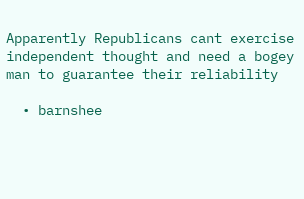Apparently Republicans cant exercise independent thought and need a bogey man to guarantee their reliability

  • barnshee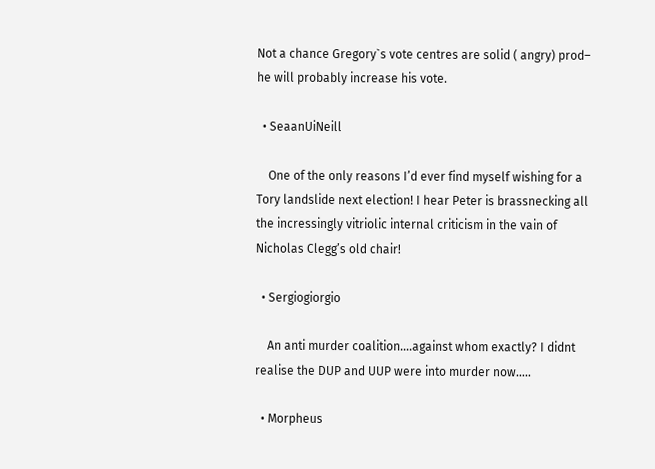Not a chance Gregory`s vote centres are solid ( angry) prod– he will probably increase his vote.

  • SeaanUiNeill

    One of the only reasons I’d ever find myself wishing for a Tory landslide next election! I hear Peter is brassnecking all the incressingly vitriolic internal criticism in the vain of Nicholas Clegg’s old chair!

  • Sergiogiorgio

    An anti murder coalition….against whom exactly? I didnt realise the DUP and UUP were into murder now…..

  • Morpheus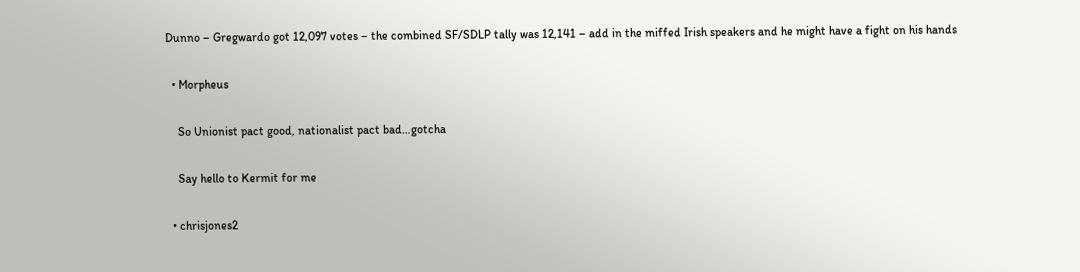Dunno – Gregwardo got 12,097 votes – the combined SF/SDLP tally was 12,141 – add in the miffed Irish speakers and he might have a fight on his hands

  • Morpheus

    So Unionist pact good, nationalist pact bad…gotcha

    Say hello to Kermit for me

  • chrisjones2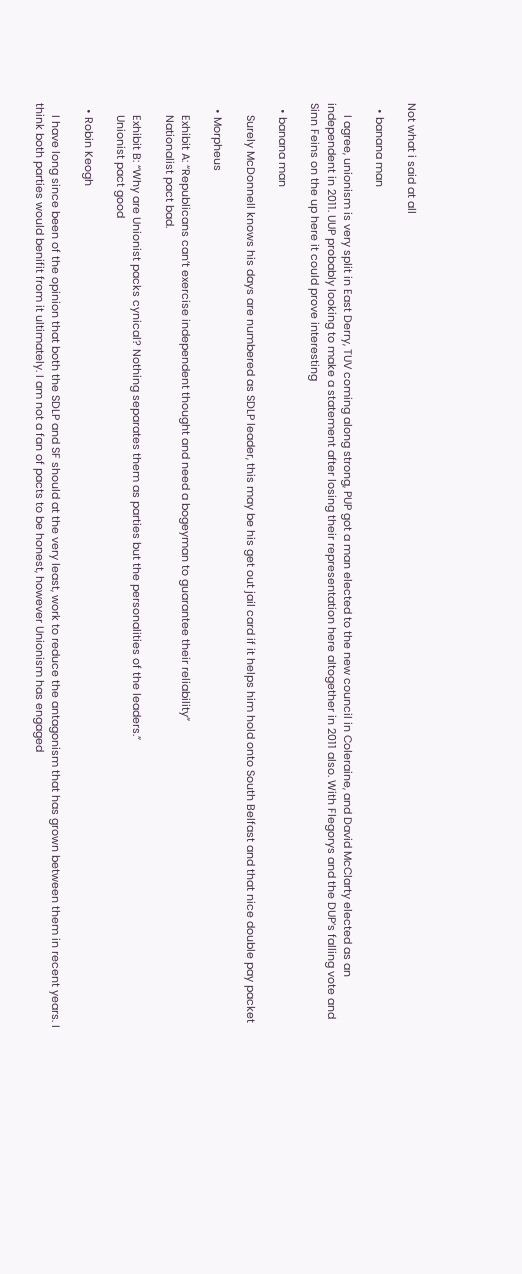Not what i said at all

  • banana man

    I agree, unionism is very split in East Derry, TUV coming along strong, PUP got a man elected to the new council in Coleraine, and David McClarty elected as an independent in 2011. UUP probably looking to make a statement after losing their representation here altogether in 2011 also. With Flegorys and the DUP’s falling vote and Sinn Feins on the up here it could prove interesting

  • banana man

    Surely McDonnell knows his days are numbered as SDLP leader, this may be his get out jail card if it helps him hold onto South Belfast and that nice double pay packet

  • Morpheus

    Exhibit A: “Republicans can’t exercise independent thought and need a bogeyman to guarantee their reliability”
    Nationalist pact bad.

    Exhibit B: “Why are Unionist packs cynical? Nothing separates them as parties but the personalities of the leaders.”
    Unionist pact good

  • Robin Keogh

    I have long since been of the opinion that both the SDLP and SF should at the very least, work to reduce the antagonism that has grown between them in recent years. I think both parties would benifit from it ultimately. I am not a fan of pacts to be honest, however Unionism has engaged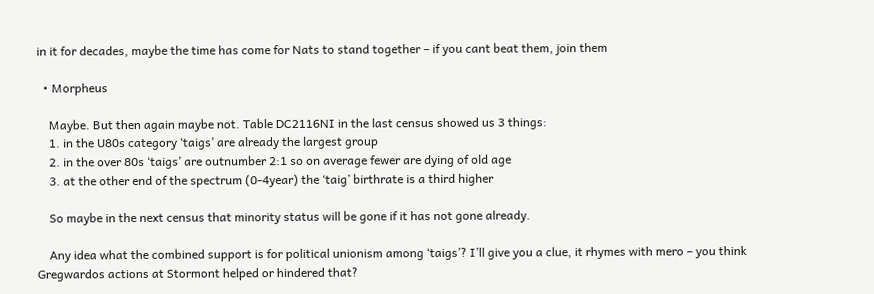in it for decades, maybe the time has come for Nats to stand together – if you cant beat them, join them

  • Morpheus

    Maybe. But then again maybe not. Table DC2116NI in the last census showed us 3 things:
    1. in the U80s category ‘taigs’ are already the largest group
    2. in the over 80s ‘taigs’ are outnumber 2:1 so on average fewer are dying of old age
    3. at the other end of the spectrum (0-4year) the ‘taig’ birthrate is a third higher

    So maybe in the next census that minority status will be gone if it has not gone already.

    Any idea what the combined support is for political unionism among ‘taigs’? I’ll give you a clue, it rhymes with mero – you think Gregwardos actions at Stormont helped or hindered that?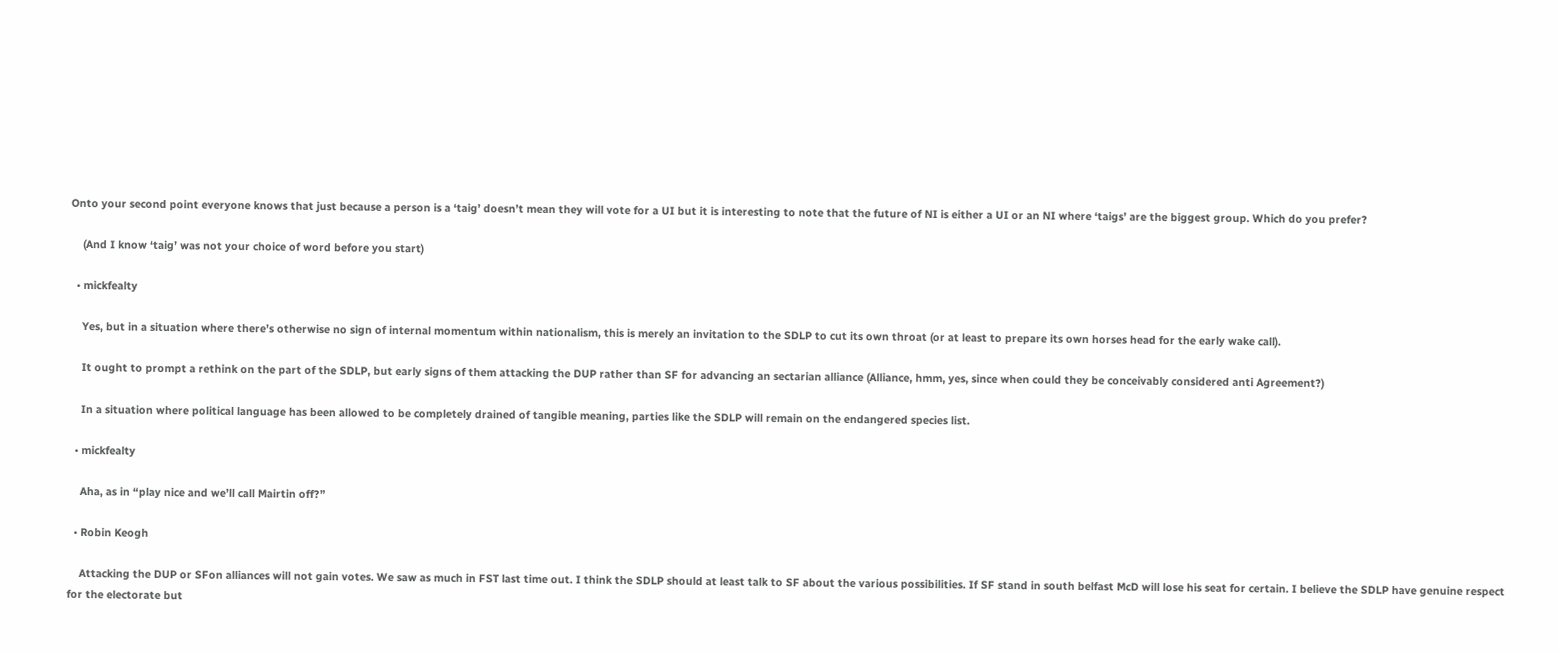Onto your second point everyone knows that just because a person is a ‘taig’ doesn’t mean they will vote for a UI but it is interesting to note that the future of NI is either a UI or an NI where ‘taigs’ are the biggest group. Which do you prefer?

    (And I know ‘taig’ was not your choice of word before you start)

  • mickfealty

    Yes, but in a situation where there’s otherwise no sign of internal momentum within nationalism, this is merely an invitation to the SDLP to cut its own throat (or at least to prepare its own horses head for the early wake call).

    It ought to prompt a rethink on the part of the SDLP, but early signs of them attacking the DUP rather than SF for advancing an sectarian alliance (Alliance, hmm, yes, since when could they be conceivably considered anti Agreement?)

    In a situation where political language has been allowed to be completely drained of tangible meaning, parties like the SDLP will remain on the endangered species list.

  • mickfealty

    Aha, as in “play nice and we’ll call Mairtin off?”

  • Robin Keogh

    Attacking the DUP or SFon alliances will not gain votes. We saw as much in FST last time out. I think the SDLP should at least talk to SF about the various possibilities. If SF stand in south belfast McD will lose his seat for certain. I believe the SDLP have genuine respect for the electorate but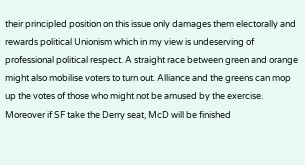their principled position on this issue only damages them electorally and rewards political Unionism which in my view is undeserving of professional political respect. A straight race between green and orange might also mobilise voters to turn out. Alliance and the greens can mop up the votes of those who might not be amused by the exercise. Moreover if SF take the Derry seat, McD will be finished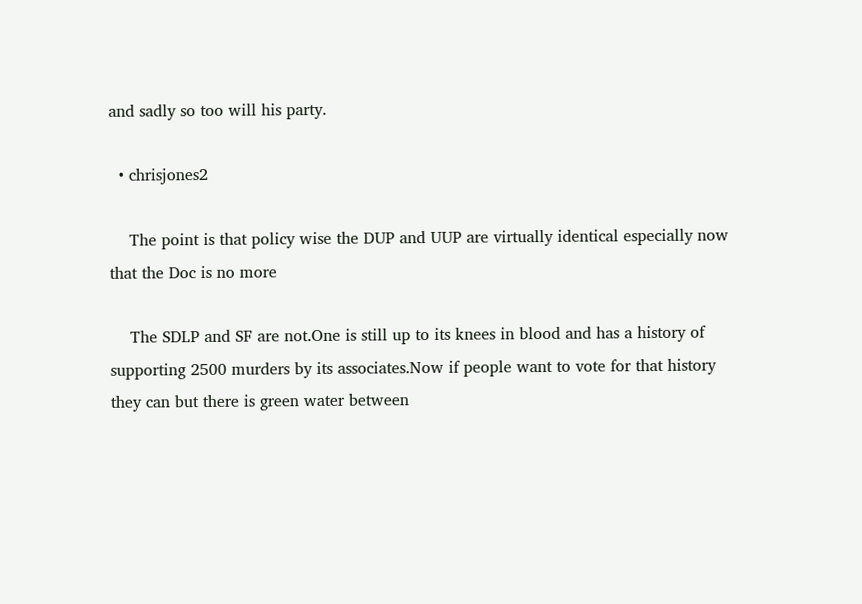and sadly so too will his party.

  • chrisjones2

    The point is that policy wise the DUP and UUP are virtually identical especially now that the Doc is no more

    The SDLP and SF are not.One is still up to its knees in blood and has a history of supporting 2500 murders by its associates.Now if people want to vote for that history they can but there is green water between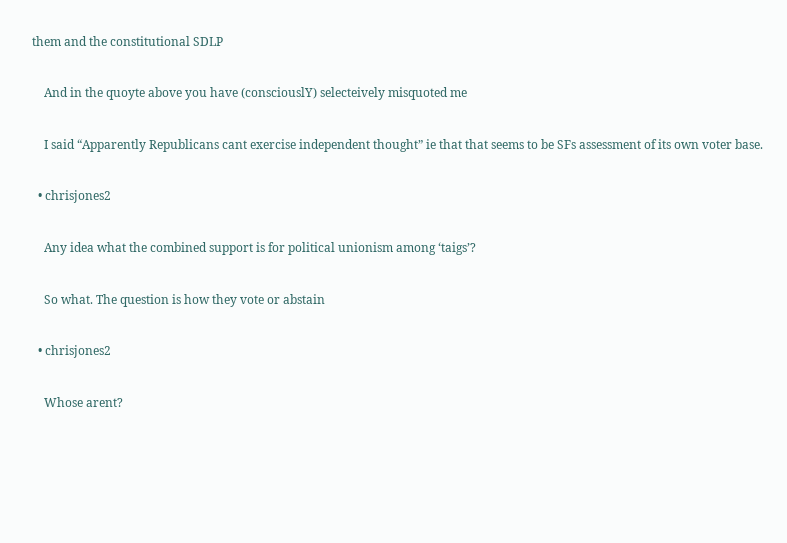them and the constitutional SDLP

    And in the quoyte above you have (consciouslY) selecteively misquoted me

    I said “Apparently Republicans cant exercise independent thought” ie that that seems to be SFs assessment of its own voter base.

  • chrisjones2

    Any idea what the combined support is for political unionism among ‘taigs’?

    So what. The question is how they vote or abstain

  • chrisjones2

    Whose arent?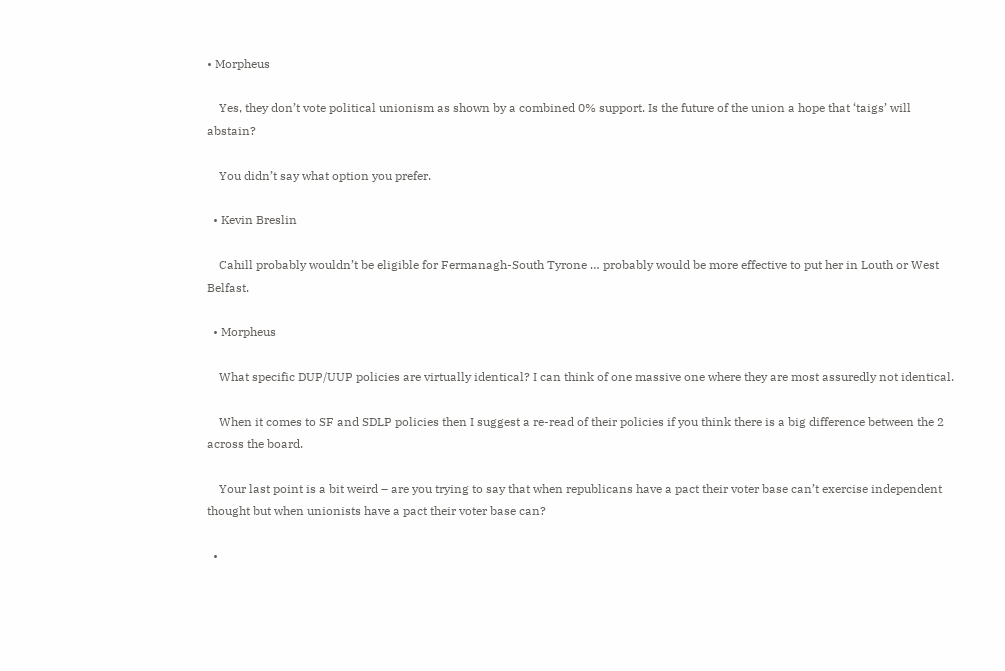• Morpheus

    Yes, they don’t vote political unionism as shown by a combined 0% support. Is the future of the union a hope that ‘taigs’ will abstain?

    You didn’t say what option you prefer.

  • Kevin Breslin

    Cahill probably wouldn’t be eligible for Fermanagh-South Tyrone … probably would be more effective to put her in Louth or West Belfast.

  • Morpheus

    What specific DUP/UUP policies are virtually identical? I can think of one massive one where they are most assuredly not identical.

    When it comes to SF and SDLP policies then I suggest a re-read of their policies if you think there is a big difference between the 2 across the board.

    Your last point is a bit weird – are you trying to say that when republicans have a pact their voter base can’t exercise independent thought but when unionists have a pact their voter base can?

  •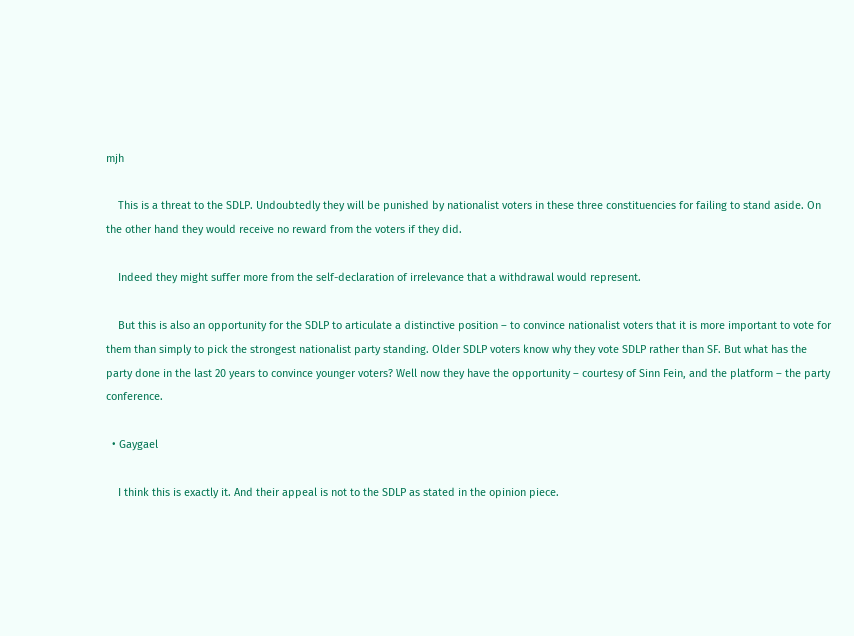mjh

    This is a threat to the SDLP. Undoubtedly they will be punished by nationalist voters in these three constituencies for failing to stand aside. On the other hand they would receive no reward from the voters if they did.

    Indeed they might suffer more from the self-declaration of irrelevance that a withdrawal would represent.

    But this is also an opportunity for the SDLP to articulate a distinctive position – to convince nationalist voters that it is more important to vote for them than simply to pick the strongest nationalist party standing. Older SDLP voters know why they vote SDLP rather than SF. But what has the party done in the last 20 years to convince younger voters? Well now they have the opportunity – courtesy of Sinn Fein, and the platform – the party conference.

  • Gaygael

    I think this is exactly it. And their appeal is not to the SDLP as stated in the opinion piece.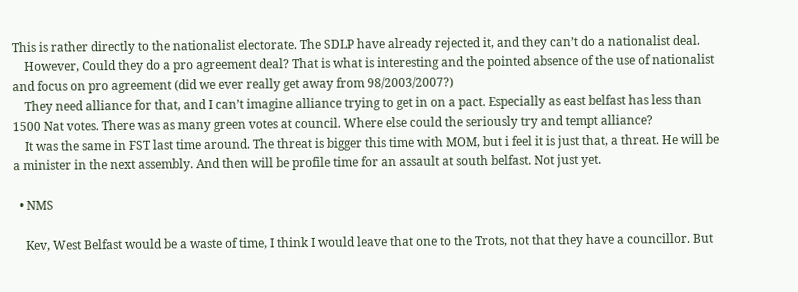This is rather directly to the nationalist electorate. The SDLP have already rejected it, and they can’t do a nationalist deal.
    However, Could they do a pro agreement deal? That is what is interesting and the pointed absence of the use of nationalist and focus on pro agreement (did we ever really get away from 98/2003/2007?)
    They need alliance for that, and I can’t imagine alliance trying to get in on a pact. Especially as east belfast has less than 1500 Nat votes. There was as many green votes at council. Where else could the seriously try and tempt alliance?
    It was the same in FST last time around. The threat is bigger this time with MOM, but i feel it is just that, a threat. He will be a minister in the next assembly. And then will be profile time for an assault at south belfast. Not just yet.

  • NMS

    Kev, West Belfast would be a waste of time, I think I would leave that one to the Trots, not that they have a councillor. But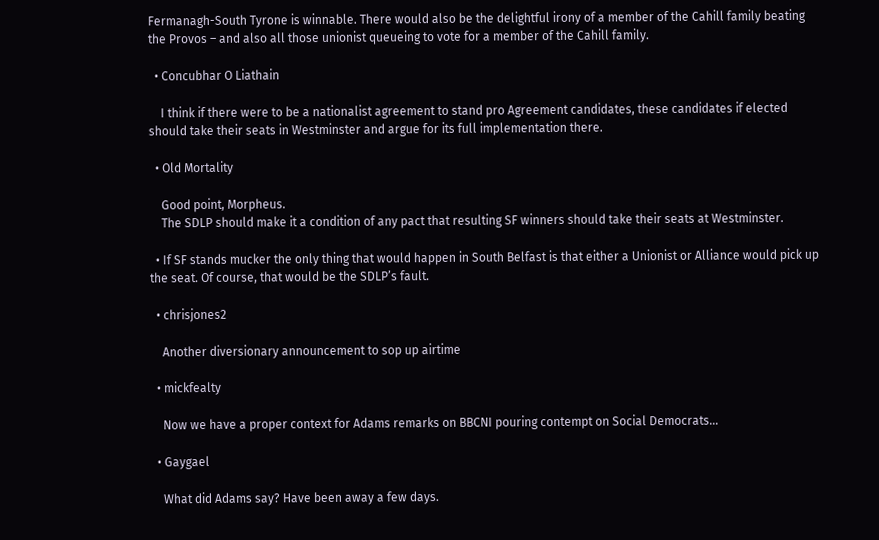Fermanagh-South Tyrone is winnable. There would also be the delightful irony of a member of the Cahill family beating the Provos – and also all those unionist queueing to vote for a member of the Cahill family.

  • Concubhar O Liathain

    I think if there were to be a nationalist agreement to stand pro Agreement candidates, these candidates if elected should take their seats in Westminster and argue for its full implementation there.

  • Old Mortality

    Good point, Morpheus.
    The SDLP should make it a condition of any pact that resulting SF winners should take their seats at Westminster.

  • If SF stands mucker the only thing that would happen in South Belfast is that either a Unionist or Alliance would pick up the seat. Of course, that would be the SDLP’s fault.

  • chrisjones2

    Another diversionary announcement to sop up airtime

  • mickfealty

    Now we have a proper context for Adams remarks on BBCNI pouring contempt on Social Democrats…

  • Gaygael

    What did Adams say? Have been away a few days.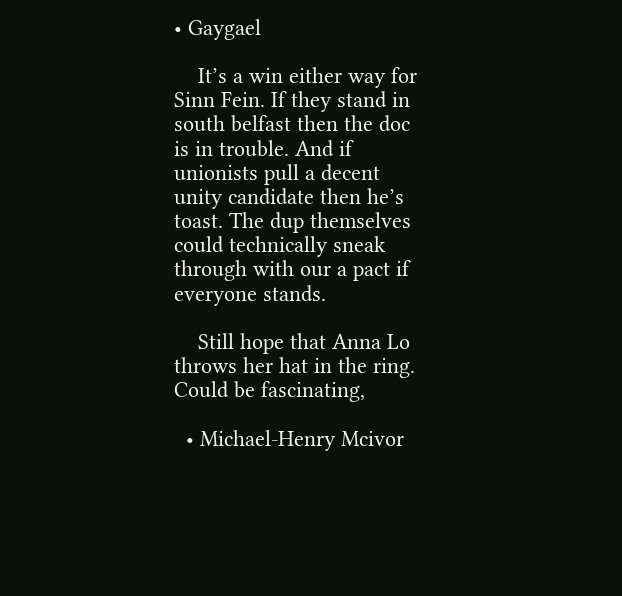• Gaygael

    It’s a win either way for Sinn Fein. If they stand in south belfast then the doc is in trouble. And if unionists pull a decent unity candidate then he’s toast. The dup themselves could technically sneak through with our a pact if everyone stands.

    Still hope that Anna Lo throws her hat in the ring. Could be fascinating,

  • Michael-Henry Mcivor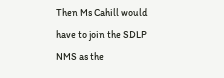Then Ms Cahill would have to join the SDLP NMS as the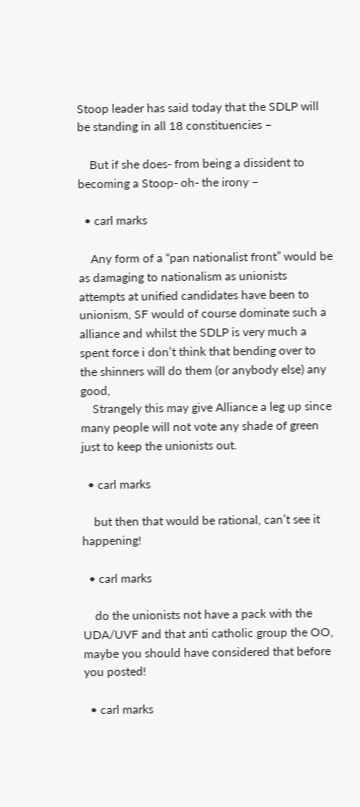Stoop leader has said today that the SDLP will be standing in all 18 constituencies –

    But if she does- from being a dissident to becoming a Stoop- oh- the irony –

  • carl marks

    Any form of a “pan nationalist front” would be as damaging to nationalism as unionists attempts at unified candidates have been to unionism, SF would of course dominate such a alliance and whilst the SDLP is very much a spent force i don’t think that bending over to the shinners will do them (or anybody else) any good,
    Strangely this may give Alliance a leg up since many people will not vote any shade of green just to keep the unionists out.

  • carl marks

    but then that would be rational, can’t see it happening!

  • carl marks

    do the unionists not have a pack with the UDA/UVF and that anti catholic group the OO, maybe you should have considered that before you posted!

  • carl marks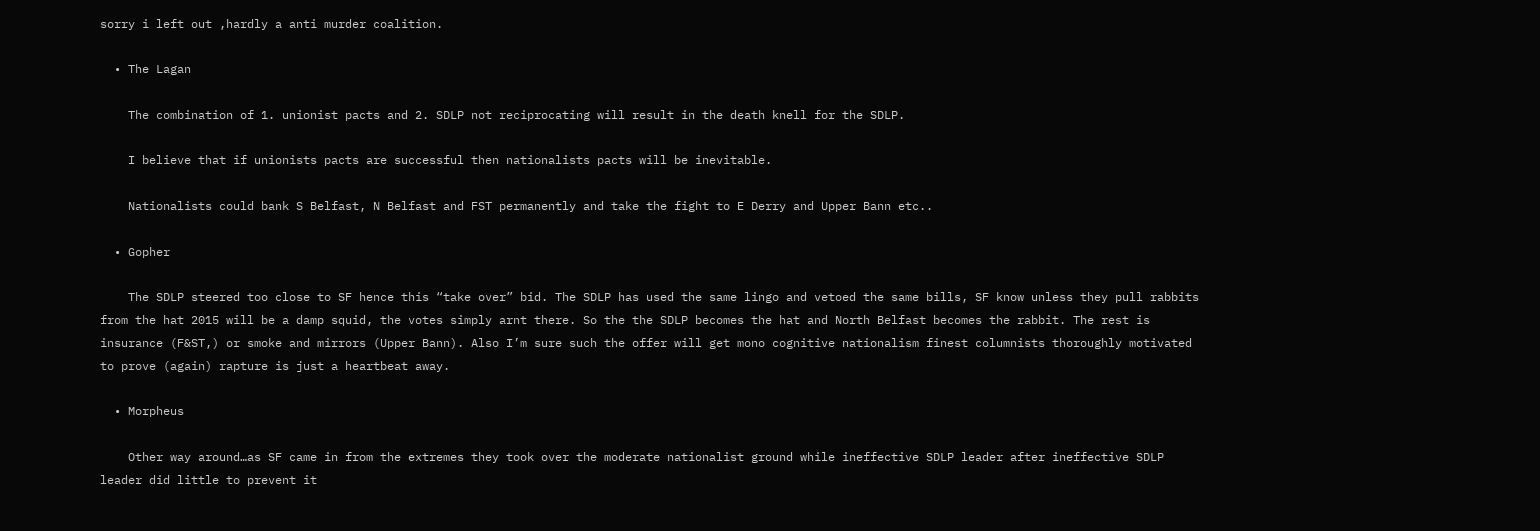sorry i left out ,hardly a anti murder coalition.

  • The Lagan

    The combination of 1. unionist pacts and 2. SDLP not reciprocating will result in the death knell for the SDLP.

    I believe that if unionists pacts are successful then nationalists pacts will be inevitable.

    Nationalists could bank S Belfast, N Belfast and FST permanently and take the fight to E Derry and Upper Bann etc..

  • Gopher

    The SDLP steered too close to SF hence this “take over” bid. The SDLP has used the same lingo and vetoed the same bills, SF know unless they pull rabbits from the hat 2015 will be a damp squid, the votes simply arnt there. So the the SDLP becomes the hat and North Belfast becomes the rabbit. The rest is insurance (F&ST,) or smoke and mirrors (Upper Bann). Also I’m sure such the offer will get mono cognitive nationalism finest columnists thoroughly motivated to prove (again) rapture is just a heartbeat away.

  • Morpheus

    Other way around…as SF came in from the extremes they took over the moderate nationalist ground while ineffective SDLP leader after ineffective SDLP leader did little to prevent it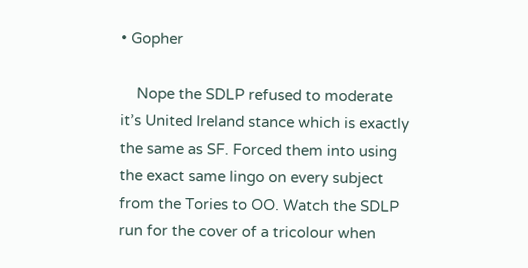• Gopher

    Nope the SDLP refused to moderate it’s United Ireland stance which is exactly the same as SF. Forced them into using the exact same lingo on every subject from the Tories to OO. Watch the SDLP run for the cover of a tricolour when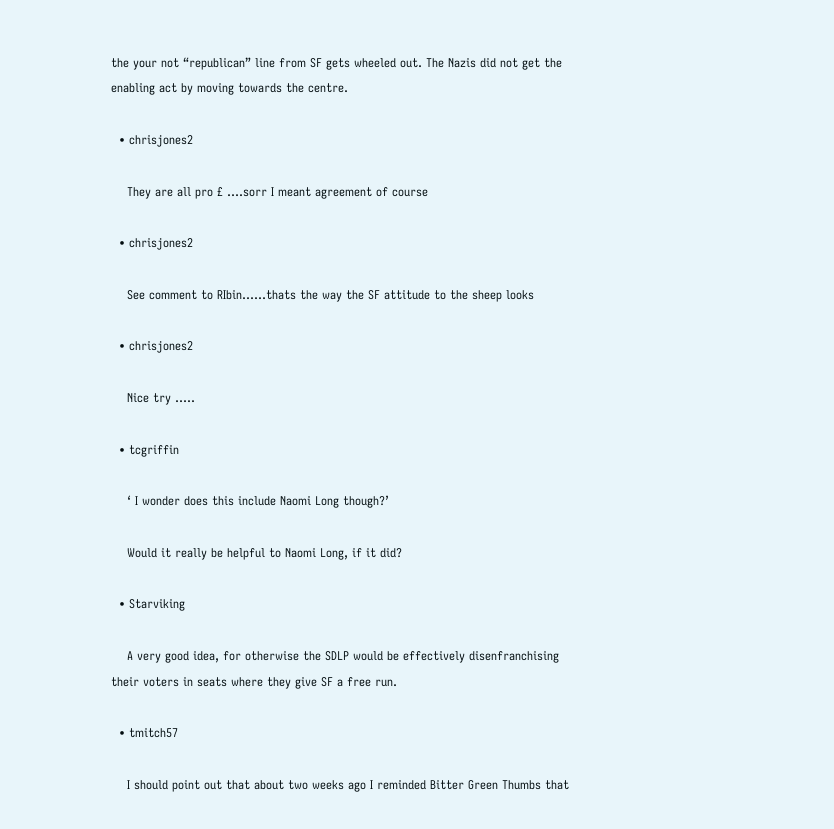the your not “republican” line from SF gets wheeled out. The Nazis did not get the enabling act by moving towards the centre.

  • chrisjones2

    They are all pro £ ….sorr I meant agreement of course

  • chrisjones2

    See comment to RIbin……thats the way the SF attitude to the sheep looks

  • chrisjones2

    Nice try …..

  • tcgriffin

    ‘ I wonder does this include Naomi Long though?’

    Would it really be helpful to Naomi Long, if it did?

  • Starviking

    A very good idea, for otherwise the SDLP would be effectively disenfranchising their voters in seats where they give SF a free run.

  • tmitch57

    I should point out that about two weeks ago I reminded Bitter Green Thumbs that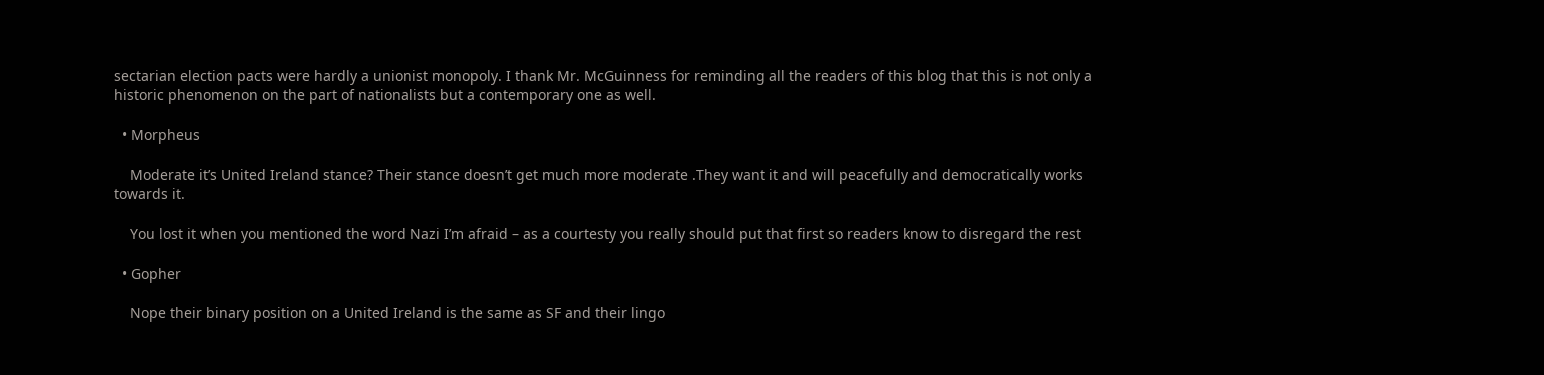sectarian election pacts were hardly a unionist monopoly. I thank Mr. McGuinness for reminding all the readers of this blog that this is not only a historic phenomenon on the part of nationalists but a contemporary one as well.

  • Morpheus

    Moderate it’s United Ireland stance? Their stance doesn’t get much more moderate .They want it and will peacefully and democratically works towards it.

    You lost it when you mentioned the word Nazi I’m afraid – as a courtesty you really should put that first so readers know to disregard the rest

  • Gopher

    Nope their binary position on a United Ireland is the same as SF and their lingo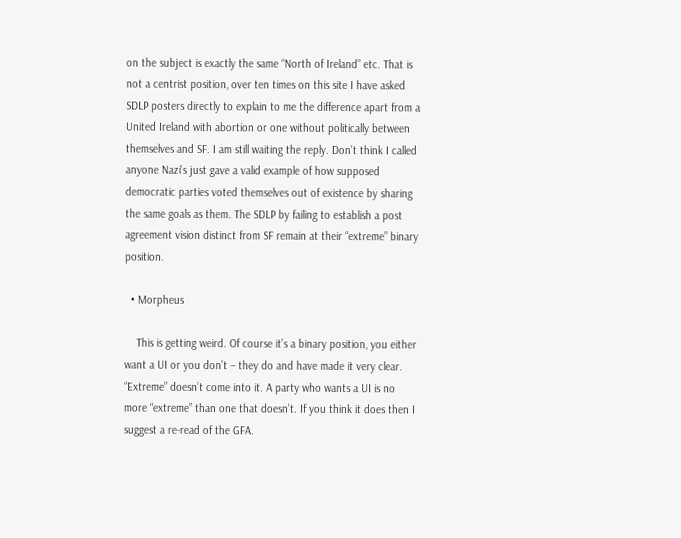on the subject is exactly the same “North of Ireland” etc. That is not a centrist position, over ten times on this site I have asked SDLP posters directly to explain to me the difference apart from a United Ireland with abortion or one without politically between themselves and SF. I am still waiting the reply. Don’t think I called anyone Nazi’s just gave a valid example of how supposed democratic parties voted themselves out of existence by sharing the same goals as them. The SDLP by failing to establish a post agreement vision distinct from SF remain at their “extreme” binary position.

  • Morpheus

    This is getting weird. Of course it’s a binary position, you either want a UI or you don’t – they do and have made it very clear. “Extreme” doesn’t come into it. A party who wants a UI is no more “extreme” than one that doesn’t. If you think it does then I suggest a re-read of the GFA.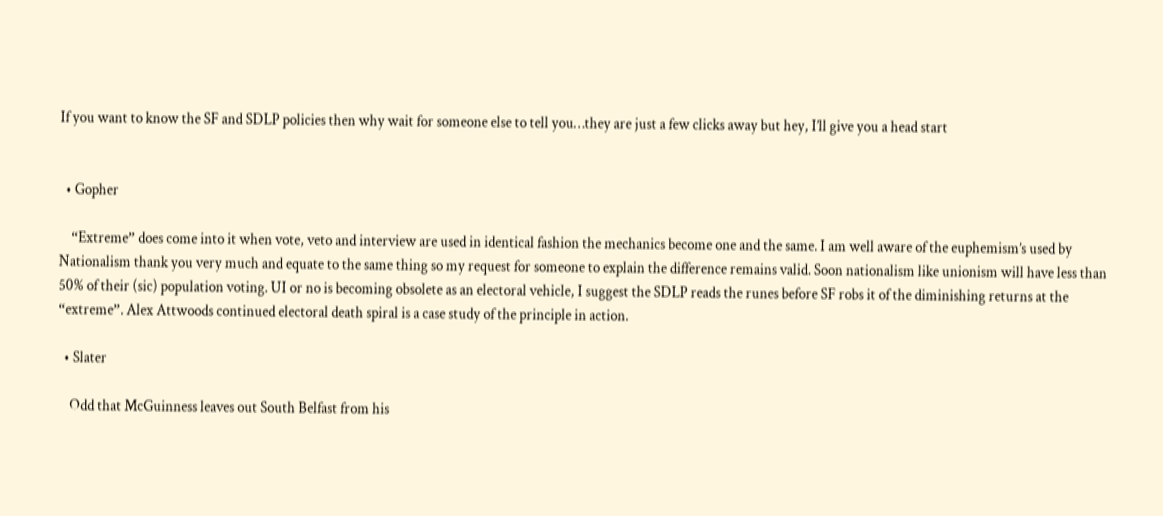If you want to know the SF and SDLP policies then why wait for someone else to tell you…they are just a few clicks away but hey, I’ll give you a head start


  • Gopher

    “Extreme” does come into it when vote, veto and interview are used in identical fashion the mechanics become one and the same. I am well aware of the euphemism’s used by Nationalism thank you very much and equate to the same thing so my request for someone to explain the difference remains valid. Soon nationalism like unionism will have less than 50% of their (sic) population voting. UI or no is becoming obsolete as an electoral vehicle, I suggest the SDLP reads the runes before SF robs it of the diminishing returns at the “extreme”. Alex Attwoods continued electoral death spiral is a case study of the principle in action.

  • Slater

    Odd that McGuinness leaves out South Belfast from his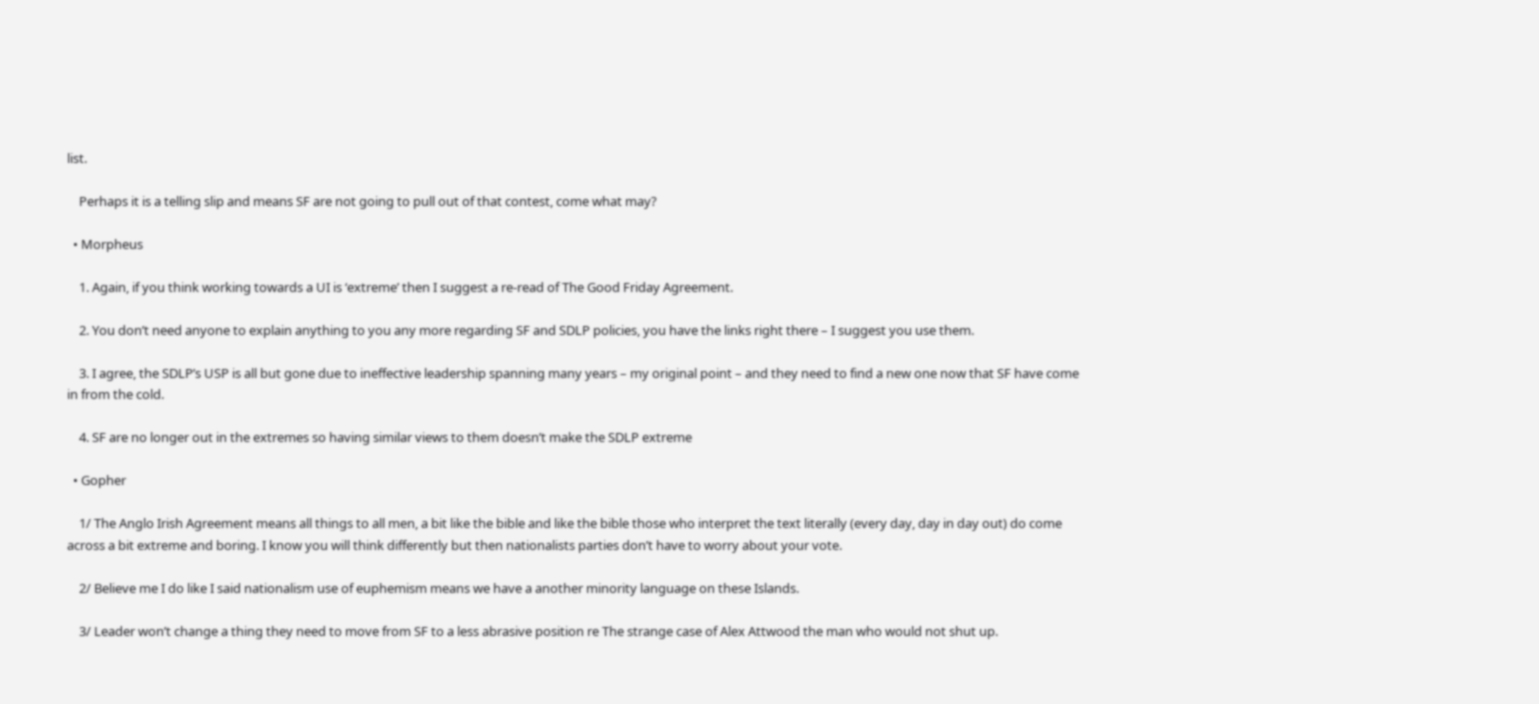list.

    Perhaps it is a telling slip and means SF are not going to pull out of that contest, come what may?

  • Morpheus

    1. Again, if you think working towards a UI is ‘extreme’ then I suggest a re-read of The Good Friday Agreement.

    2. You don’t need anyone to explain anything to you any more regarding SF and SDLP policies, you have the links right there – I suggest you use them.

    3. I agree, the SDLP’s USP is all but gone due to ineffective leadership spanning many years – my original point – and they need to find a new one now that SF have come in from the cold.

    4. SF are no longer out in the extremes so having similar views to them doesn’t make the SDLP extreme

  • Gopher

    1/ The Anglo Irish Agreement means all things to all men, a bit like the bible and like the bible those who interpret the text literally (every day, day in day out) do come across a bit extreme and boring. I know you will think differently but then nationalists parties don’t have to worry about your vote.

    2/ Believe me I do like I said nationalism use of euphemism means we have a another minority language on these Islands.

    3/ Leader won’t change a thing they need to move from SF to a less abrasive position re The strange case of Alex Attwood the man who would not shut up.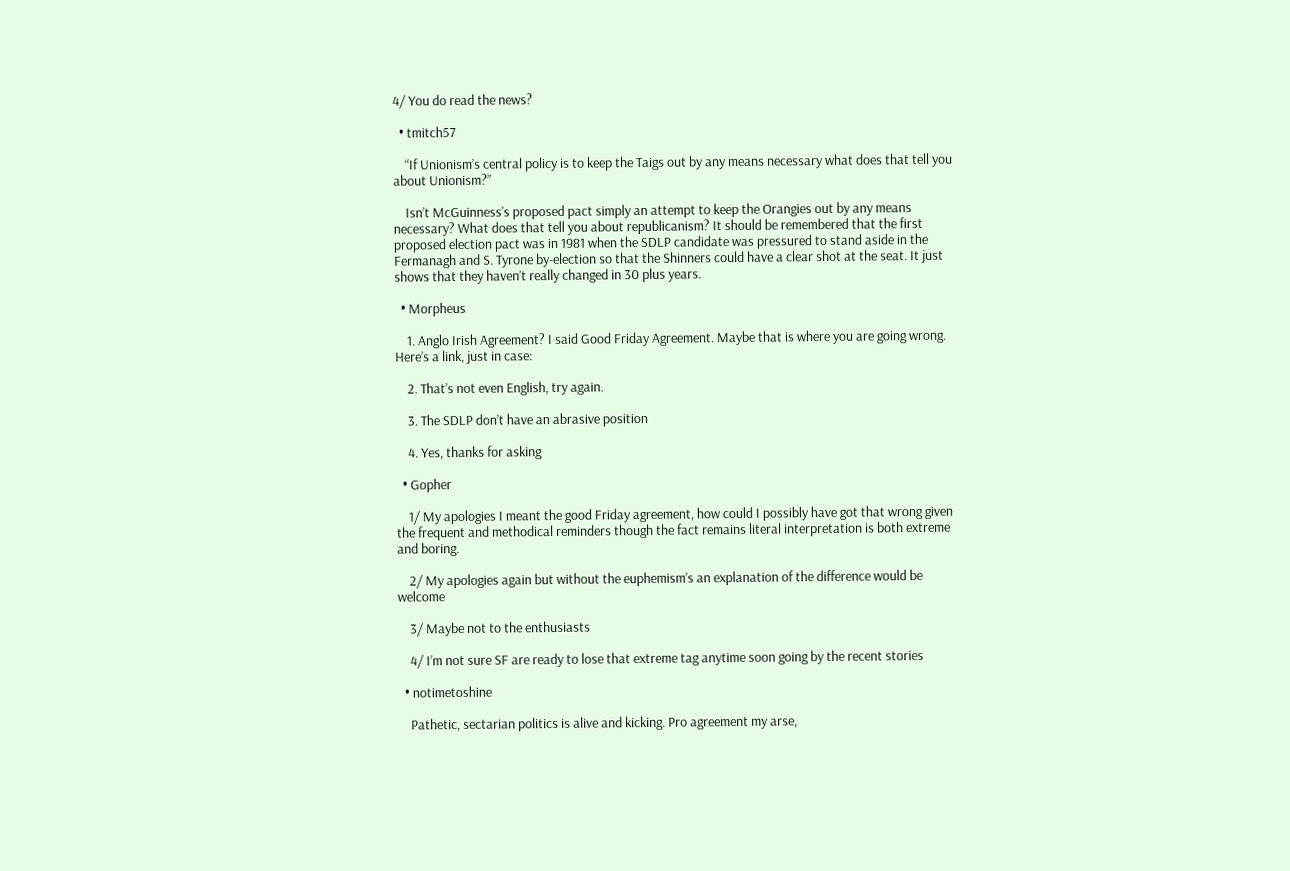4/ You do read the news?

  • tmitch57

    “If Unionism’s central policy is to keep the Taigs out by any means necessary what does that tell you about Unionism?”

    Isn’t McGuinness’s proposed pact simply an attempt to keep the Orangies out by any means necessary? What does that tell you about republicanism? It should be remembered that the first proposed election pact was in 1981 when the SDLP candidate was pressured to stand aside in the Fermanagh and S. Tyrone by-election so that the Shinners could have a clear shot at the seat. It just shows that they haven’t really changed in 30 plus years.

  • Morpheus

    1. Anglo Irish Agreement? I said Good Friday Agreement. Maybe that is where you are going wrong. Here’s a link, just in case:

    2. That’s not even English, try again.

    3. The SDLP don’t have an abrasive position

    4. Yes, thanks for asking

  • Gopher

    1/ My apologies I meant the good Friday agreement, how could I possibly have got that wrong given the frequent and methodical reminders though the fact remains literal interpretation is both extreme and boring.

    2/ My apologies again but without the euphemism’s an explanation of the difference would be welcome

    3/ Maybe not to the enthusiasts

    4/ I’m not sure SF are ready to lose that extreme tag anytime soon going by the recent stories

  • notimetoshine

    Pathetic, sectarian politics is alive and kicking. Pro agreement my arse,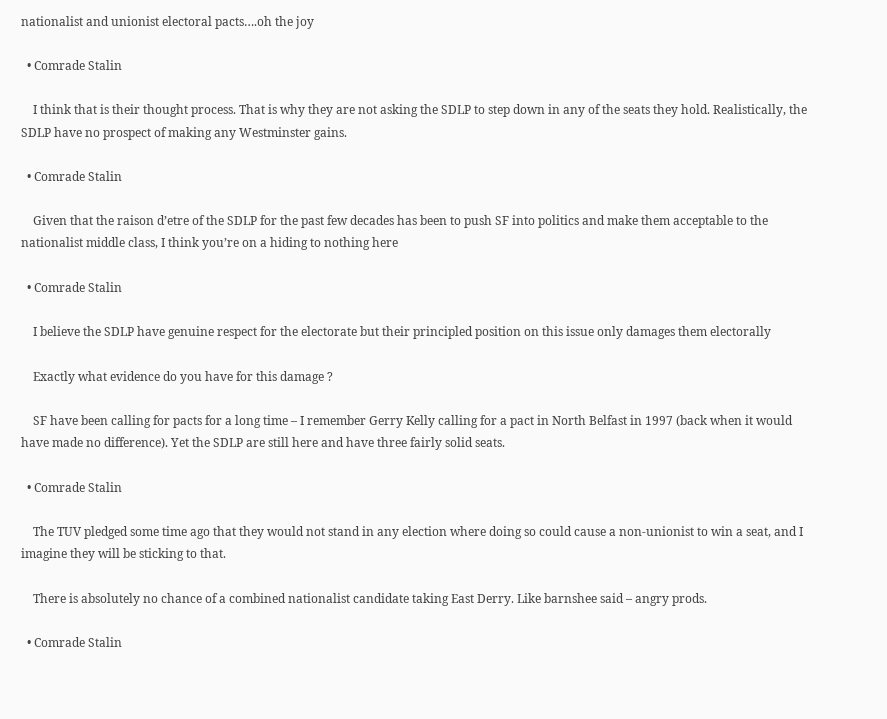nationalist and unionist electoral pacts….oh the joy

  • Comrade Stalin

    I think that is their thought process. That is why they are not asking the SDLP to step down in any of the seats they hold. Realistically, the SDLP have no prospect of making any Westminster gains.

  • Comrade Stalin

    Given that the raison d’etre of the SDLP for the past few decades has been to push SF into politics and make them acceptable to the nationalist middle class, I think you’re on a hiding to nothing here

  • Comrade Stalin

    I believe the SDLP have genuine respect for the electorate but their principled position on this issue only damages them electorally

    Exactly what evidence do you have for this damage ?

    SF have been calling for pacts for a long time – I remember Gerry Kelly calling for a pact in North Belfast in 1997 (back when it would have made no difference). Yet the SDLP are still here and have three fairly solid seats.

  • Comrade Stalin

    The TUV pledged some time ago that they would not stand in any election where doing so could cause a non-unionist to win a seat, and I imagine they will be sticking to that.

    There is absolutely no chance of a combined nationalist candidate taking East Derry. Like barnshee said – angry prods.

  • Comrade Stalin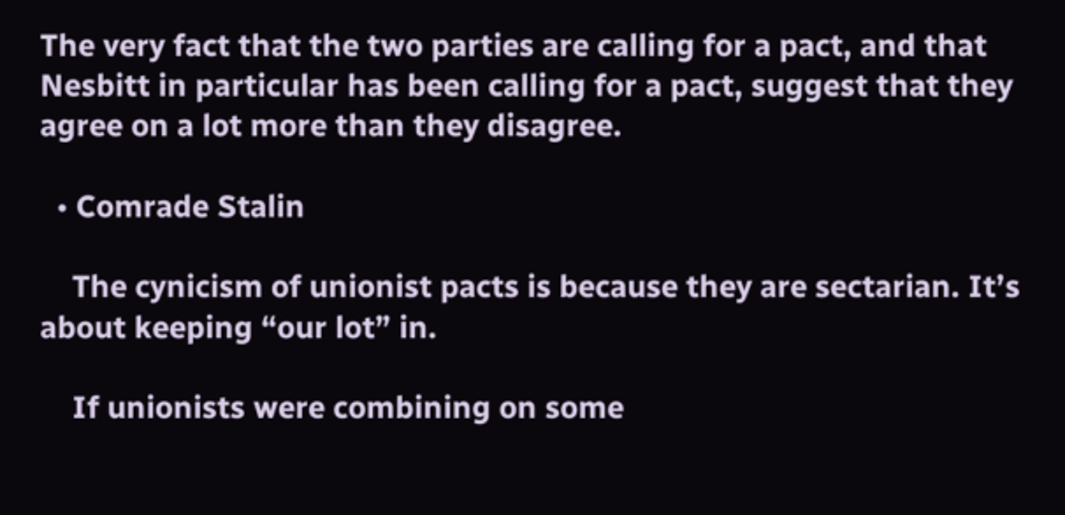The very fact that the two parties are calling for a pact, and that Nesbitt in particular has been calling for a pact, suggest that they agree on a lot more than they disagree.

  • Comrade Stalin

    The cynicism of unionist pacts is because they are sectarian. It’s about keeping “our lot” in.

    If unionists were combining on some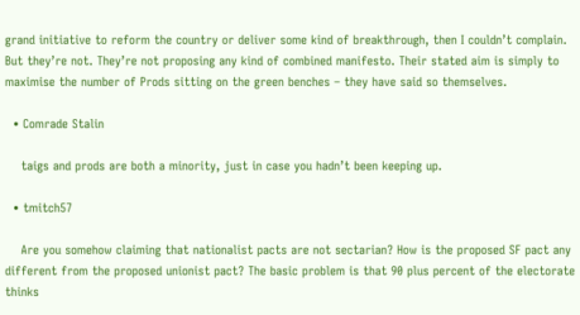grand initiative to reform the country or deliver some kind of breakthrough, then I couldn’t complain. But they’re not. They’re not proposing any kind of combined manifesto. Their stated aim is simply to maximise the number of Prods sitting on the green benches – they have said so themselves.

  • Comrade Stalin

    taigs and prods are both a minority, just in case you hadn’t been keeping up.

  • tmitch57

    Are you somehow claiming that nationalist pacts are not sectarian? How is the proposed SF pact any different from the proposed unionist pact? The basic problem is that 90 plus percent of the electorate thinks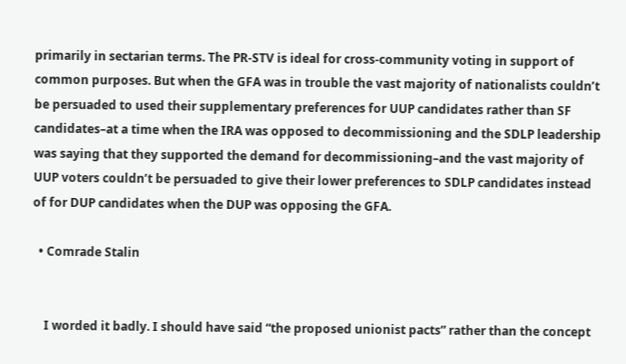primarily in sectarian terms. The PR-STV is ideal for cross-community voting in support of common purposes. But when the GFA was in trouble the vast majority of nationalists couldn’t be persuaded to used their supplementary preferences for UUP candidates rather than SF candidates–at a time when the IRA was opposed to decommissioning and the SDLP leadership was saying that they supported the demand for decommissioning–and the vast majority of UUP voters couldn’t be persuaded to give their lower preferences to SDLP candidates instead of for DUP candidates when the DUP was opposing the GFA.

  • Comrade Stalin


    I worded it badly. I should have said “the proposed unionist pacts” rather than the concept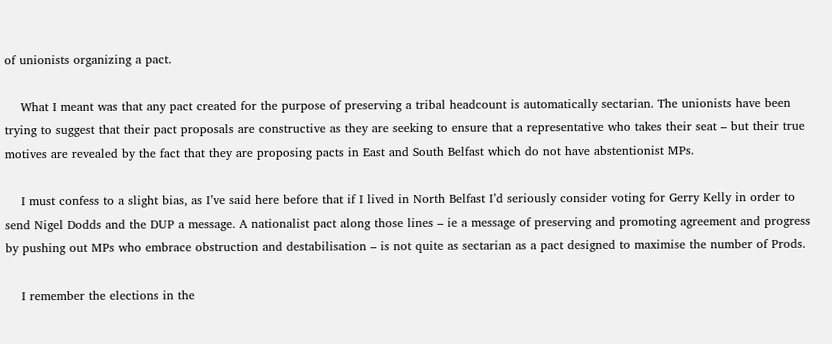of unionists organizing a pact.

    What I meant was that any pact created for the purpose of preserving a tribal headcount is automatically sectarian. The unionists have been trying to suggest that their pact proposals are constructive as they are seeking to ensure that a representative who takes their seat – but their true motives are revealed by the fact that they are proposing pacts in East and South Belfast which do not have abstentionist MPs.

    I must confess to a slight bias, as I’ve said here before that if I lived in North Belfast I’d seriously consider voting for Gerry Kelly in order to send Nigel Dodds and the DUP a message. A nationalist pact along those lines – ie a message of preserving and promoting agreement and progress by pushing out MPs who embrace obstruction and destabilisation – is not quite as sectarian as a pact designed to maximise the number of Prods.

    I remember the elections in the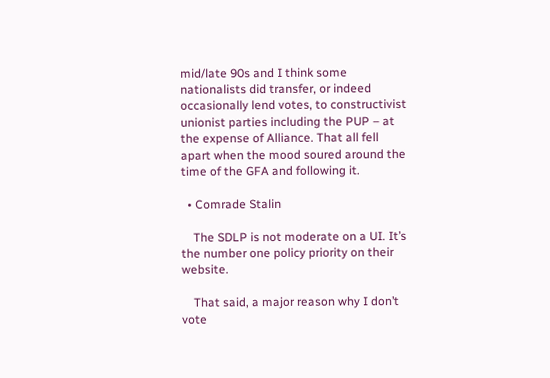mid/late 90s and I think some nationalists did transfer, or indeed occasionally lend votes, to constructivist unionist parties including the PUP – at the expense of Alliance. That all fell apart when the mood soured around the time of the GFA and following it.

  • Comrade Stalin

    The SDLP is not moderate on a UI. It’s the number one policy priority on their website.

    That said, a major reason why I don’t vote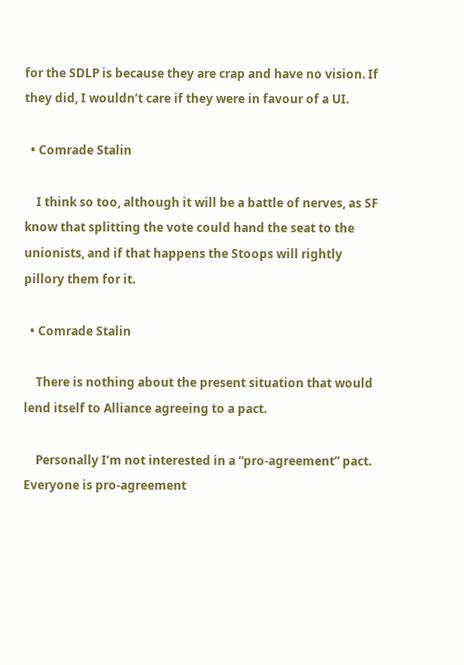for the SDLP is because they are crap and have no vision. If they did, I wouldn’t care if they were in favour of a UI.

  • Comrade Stalin

    I think so too, although it will be a battle of nerves, as SF know that splitting the vote could hand the seat to the unionists, and if that happens the Stoops will rightly pillory them for it.

  • Comrade Stalin

    There is nothing about the present situation that would lend itself to Alliance agreeing to a pact.

    Personally I’m not interested in a “pro-agreement” pact. Everyone is pro-agreement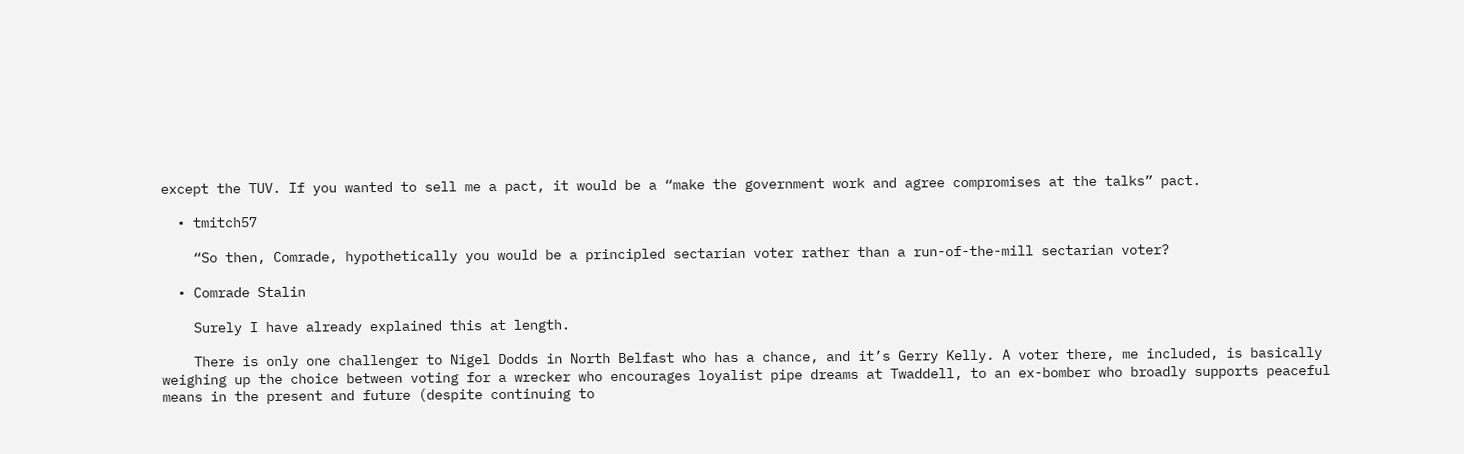except the TUV. If you wanted to sell me a pact, it would be a “make the government work and agree compromises at the talks” pact.

  • tmitch57

    “So then, Comrade, hypothetically you would be a principled sectarian voter rather than a run-of-the-mill sectarian voter?

  • Comrade Stalin

    Surely I have already explained this at length.

    There is only one challenger to Nigel Dodds in North Belfast who has a chance, and it’s Gerry Kelly. A voter there, me included, is basically weighing up the choice between voting for a wrecker who encourages loyalist pipe dreams at Twaddell, to an ex-bomber who broadly supports peaceful means in the present and future (despite continuing to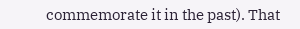commemorate it in the past). That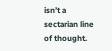isn’t a sectarian line of thought.